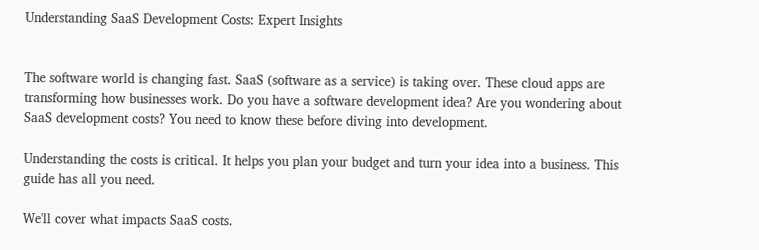Understanding SaaS Development Costs: Expert Insights


The software world is changing fast. SaaS (software as a service) is taking over. These cloud apps are transforming how businesses work. Do you have a software development idea? Are you wondering about SaaS development costs? You need to know these before diving into development.

Understanding the costs is critical. It helps you plan your budget and turn your idea into a business. This guide has all you need.

We'll cover what impacts SaaS costs.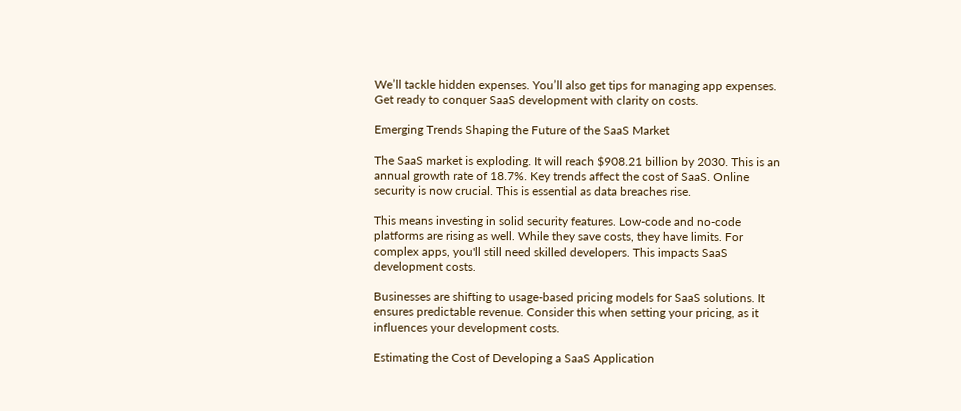We’ll tackle hidden expenses. You’ll also get tips for managing app expenses. Get ready to conquer SaaS development with clarity on costs.

Emerging Trends Shaping the Future of the SaaS Market

The SaaS market is exploding. It will reach $908.21 billion by 2030. This is an annual growth rate of 18.7%. Key trends affect the cost of SaaS. Online security is now crucial. This is essential as data breaches rise.

This means investing in solid security features. Low-code and no-code platforms are rising as well. While they save costs, they have limits. For complex apps, you'll still need skilled developers. This impacts SaaS development costs.

Businesses are shifting to usage-based pricing models for SaaS solutions. It ensures predictable revenue. Consider this when setting your pricing, as it influences your development costs.

Estimating the Cost of Developing a SaaS Application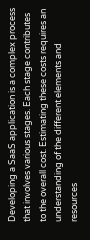Developing a SaaS application is a complex process that involves various stages. Each stage contributes to the overall cost. Estimating these costs requires an understanding of the different elements and resources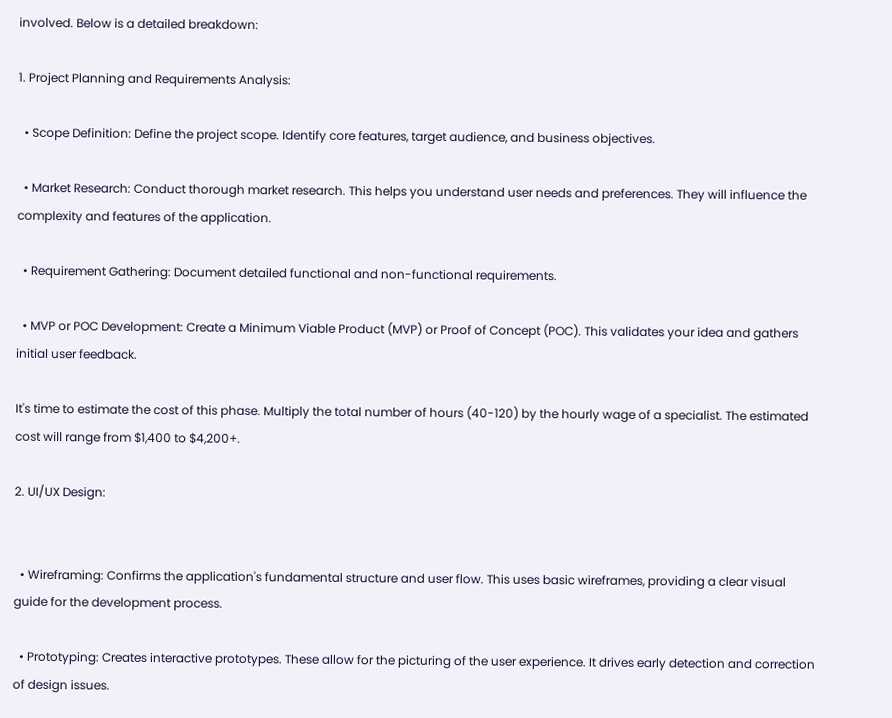involved. Below is a detailed breakdown:

1. Project Planning and Requirements Analysis:

  • Scope Definition: Define the project scope. Identify core features, target audience, and business objectives.

  • Market Research: Conduct thorough market research. This helps you understand user needs and preferences. They will influence the complexity and features of the application.

  • Requirement Gathering: Document detailed functional and non-functional requirements.

  • MVP or POC Development: Create a Minimum Viable Product (MVP) or Proof of Concept (POC). This validates your idea and gathers initial user feedback.

It's time to estimate the cost of this phase. Multiply the total number of hours (40-120) by the hourly wage of a specialist. The estimated cost will range from $1,400 to $4,200+.

2. UI/UX Design:


  • Wireframing: Confirms the application's fundamental structure and user flow. This uses basic wireframes, providing a clear visual guide for the development process.

  • Prototyping: Creates interactive prototypes. These allow for the picturing of the user experience. It drives early detection and correction of design issues.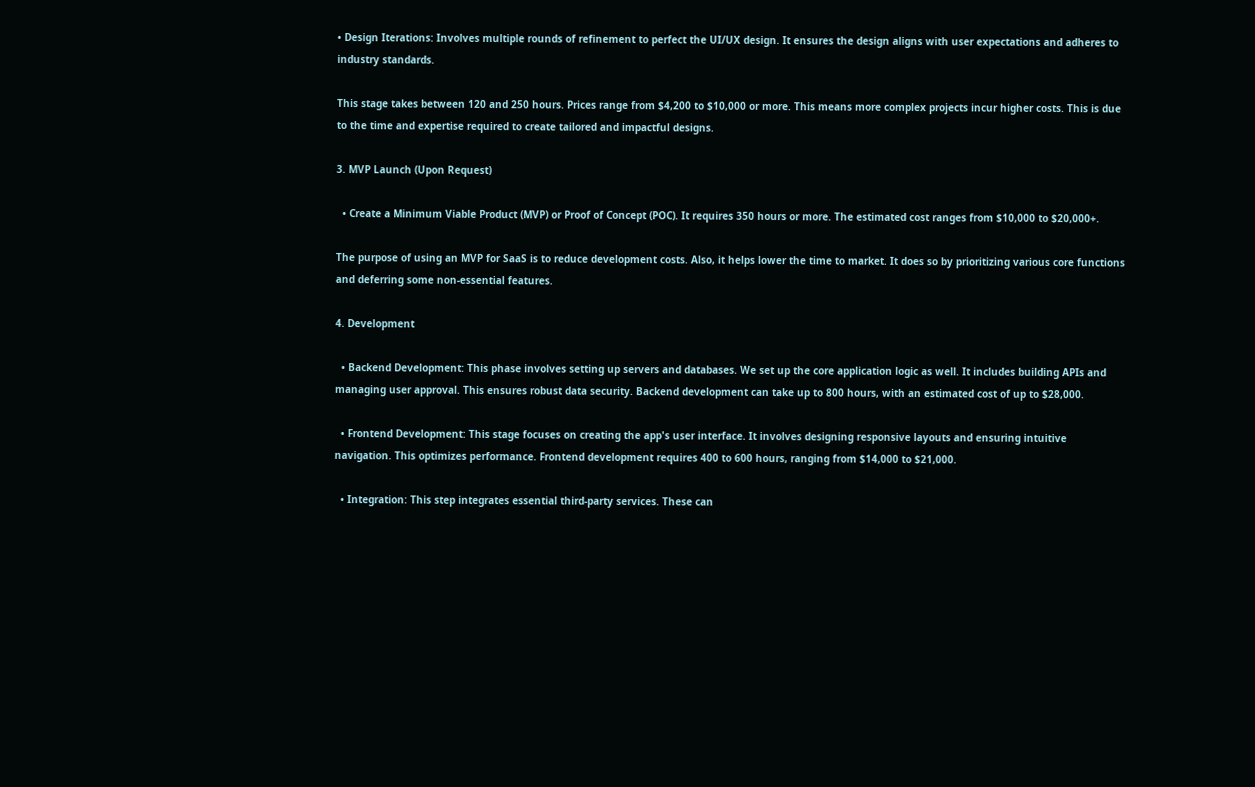• Design Iterations: Involves multiple rounds of refinement to perfect the UI/UX design. It ensures the design aligns with user expectations and adheres to industry standards.

This stage takes between 120 and 250 hours. Prices range from $4,200 to $10,000 or more. This means more complex projects incur higher costs. This is due to the time and expertise required to create tailored and impactful designs.

3. MVP Launch (Upon Request)

  • Create a Minimum Viable Product (MVP) or Proof of Concept (POC). It requires 350 hours or more. The estimated cost ranges from $10,000 to $20,000+.

The purpose of using an MVP for SaaS is to reduce development costs. Also, it helps lower the time to market. It does so by prioritizing various core functions and deferring some non-essential features.

4. Development

  • Backend Development: This phase involves setting up servers and databases. We set up the core application logic as well. It includes building APIs and managing user approval. This ensures robust data security. Backend development can take up to 800 hours, with an estimated cost of up to $28,000.

  • Frontend Development: This stage focuses on creating the app's user interface. It involves designing responsive layouts and ensuring intuitive navigation. This optimizes performance. Frontend development requires 400 to 600 hours, ranging from $14,000 to $21,000.

  • Integration: This step integrates essential third-party services. These can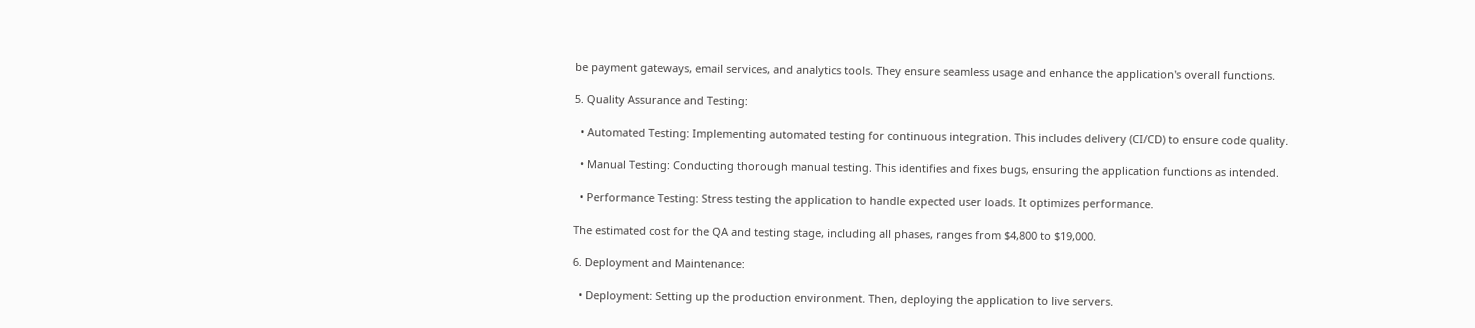be payment gateways, email services, and analytics tools. They ensure seamless usage and enhance the application's overall functions.

5. Quality Assurance and Testing:

  • Automated Testing: Implementing automated testing for continuous integration. This includes delivery (CI/CD) to ensure code quality.

  • Manual Testing: Conducting thorough manual testing. This identifies and fixes bugs, ensuring the application functions as intended.

  • Performance Testing: Stress testing the application to handle expected user loads. It optimizes performance.

The estimated cost for the QA and testing stage, including all phases, ranges from $4,800 to $19,000.

6. Deployment and Maintenance:

  • Deployment: Setting up the production environment. Then, deploying the application to live servers.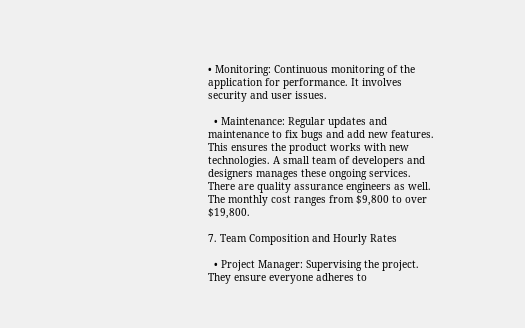• Monitoring: Continuous monitoring of the application for performance. It involves security and user issues.

  • Maintenance: Regular updates and maintenance to fix bugs and add new features. This ensures the product works with new technologies. A small team of developers and designers manages these ongoing services. There are quality assurance engineers as well. The monthly cost ranges from $9,800 to over $19,800.

7. Team Composition and Hourly Rates

  • Project Manager: Supervising the project. They ensure everyone adheres to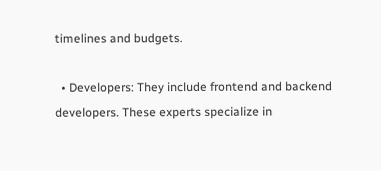timelines and budgets.

  • Developers: They include frontend and backend developers. These experts specialize in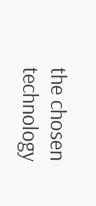the chosen technology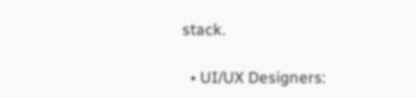stack.

  • UI/UX Designers: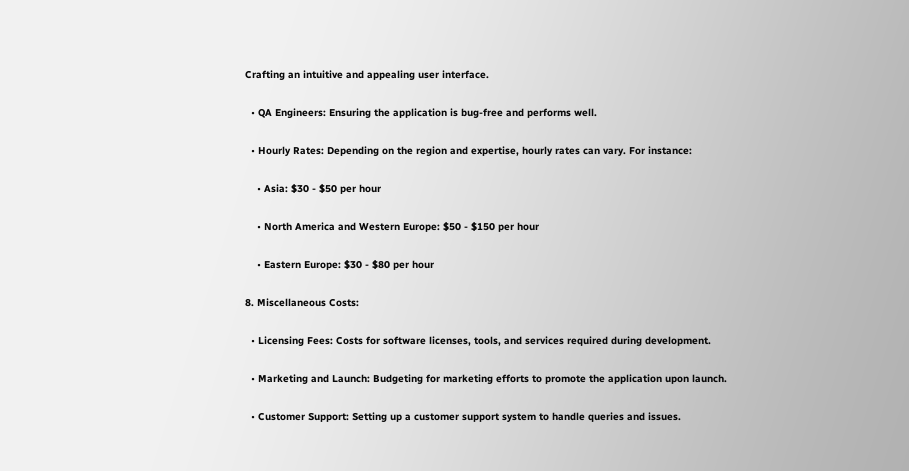Crafting an intuitive and appealing user interface.

  • QA Engineers: Ensuring the application is bug-free and performs well.

  • Hourly Rates: Depending on the region and expertise, hourly rates can vary. For instance:

    • Asia: $30 - $50 per hour

    • North America and Western Europe: $50 - $150 per hour

    • Eastern Europe: $30 - $80 per hour

8. Miscellaneous Costs:

  • Licensing Fees: Costs for software licenses, tools, and services required during development.

  • Marketing and Launch: Budgeting for marketing efforts to promote the application upon launch.

  • Customer Support: Setting up a customer support system to handle queries and issues.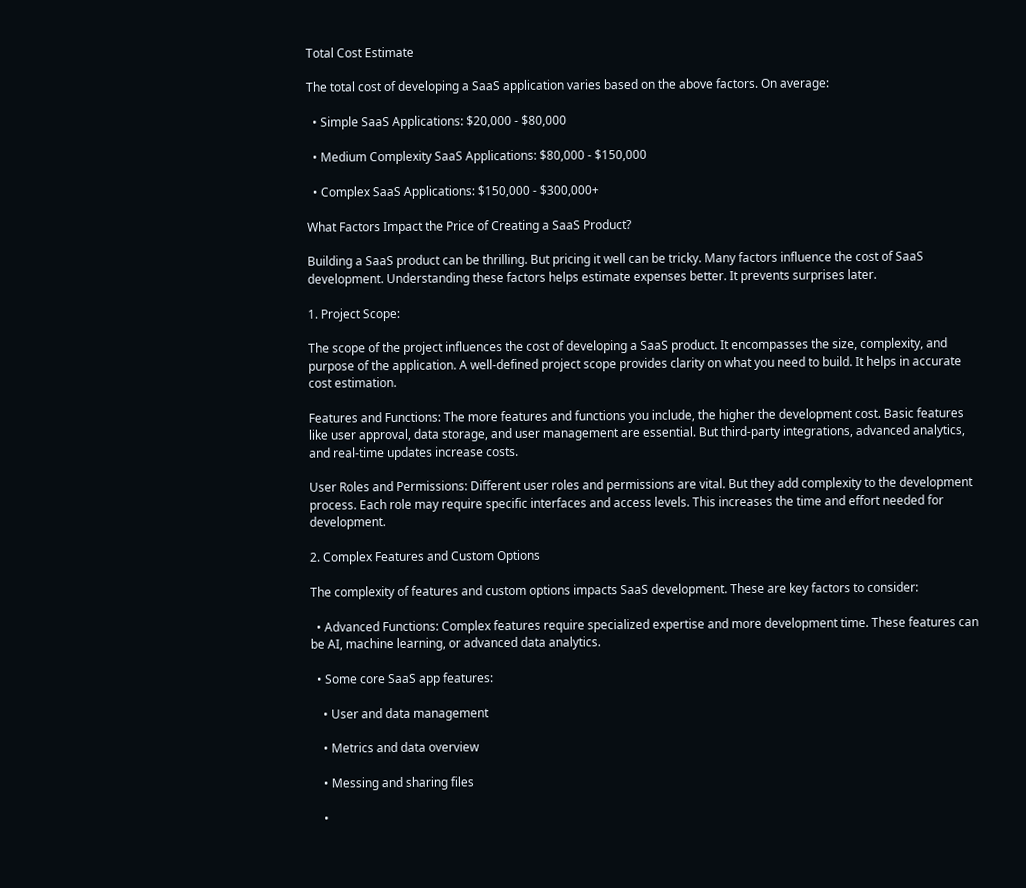Total Cost Estimate

The total cost of developing a SaaS application varies based on the above factors. On average:

  • Simple SaaS Applications: $20,000 - $80,000

  • Medium Complexity SaaS Applications: $80,000 - $150,000

  • Complex SaaS Applications: $150,000 - $300,000+

What Factors Impact the Price of Creating a SaaS Product?

Building a SaaS product can be thrilling. But pricing it well can be tricky. Many factors influence the cost of SaaS development. Understanding these factors helps estimate expenses better. It prevents surprises later.

1. Project Scope:

The scope of the project influences the cost of developing a SaaS product. It encompasses the size, complexity, and purpose of the application. A well-defined project scope provides clarity on what you need to build. It helps in accurate cost estimation.

Features and Functions: The more features and functions you include, the higher the development cost. Basic features like user approval, data storage, and user management are essential. But third-party integrations, advanced analytics, and real-time updates increase costs.

User Roles and Permissions: Different user roles and permissions are vital. But they add complexity to the development process. Each role may require specific interfaces and access levels. This increases the time and effort needed for development.

2. Complex Features and Custom Options

The complexity of features and custom options impacts SaaS development. These are key factors to consider:

  • Advanced Functions: Complex features require specialized expertise and more development time. These features can be AI, machine learning, or advanced data analytics.

  • Some core SaaS app features:

    • User and data management

    • Metrics and data overview

    • Messing and sharing files

    •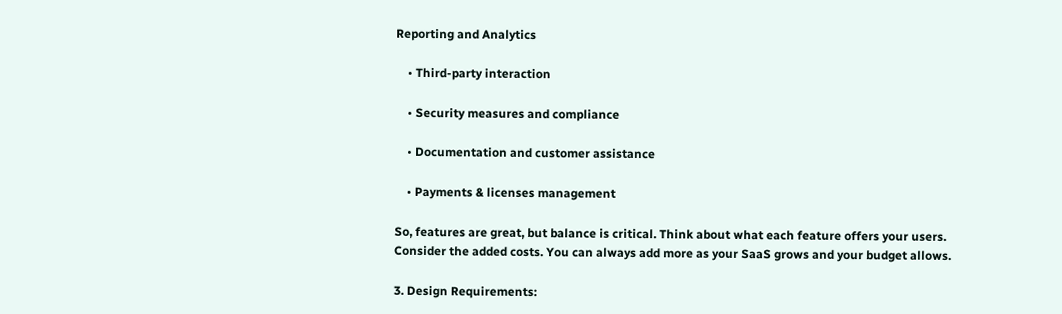Reporting and Analytics

    • Third-party interaction

    • Security measures and compliance

    • Documentation and customer assistance

    • Payments & licenses management

So, features are great, but balance is critical. Think about what each feature offers your users. Consider the added costs. You can always add more as your SaaS grows and your budget allows.

3. Design Requirements: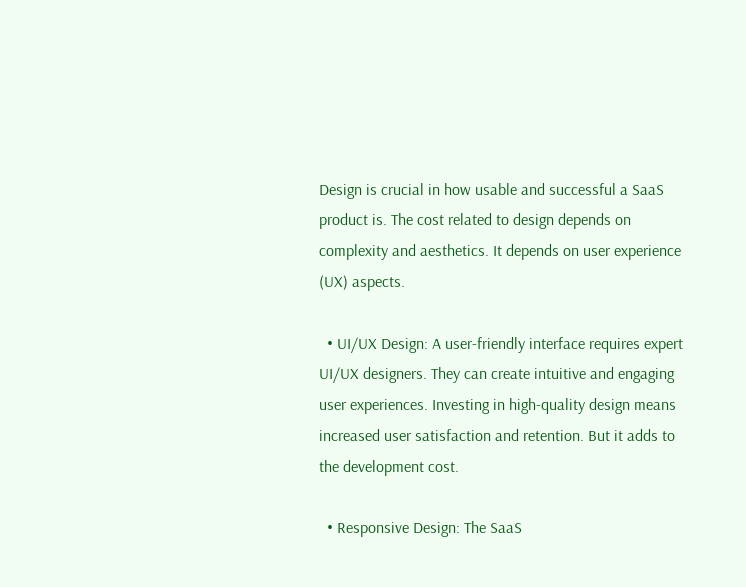Design is crucial in how usable and successful a SaaS product is. The cost related to design depends on complexity and aesthetics. It depends on user experience (UX) aspects.

  • UI/UX Design: A user-friendly interface requires expert UI/UX designers. They can create intuitive and engaging user experiences. Investing in high-quality design means increased user satisfaction and retention. But it adds to the development cost.

  • Responsive Design: The SaaS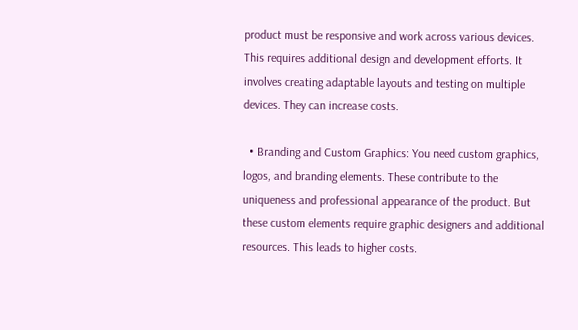product must be responsive and work across various devices. This requires additional design and development efforts. It involves creating adaptable layouts and testing on multiple devices. They can increase costs.

  • Branding and Custom Graphics: You need custom graphics, logos, and branding elements. These contribute to the uniqueness and professional appearance of the product. But these custom elements require graphic designers and additional resources. This leads to higher costs.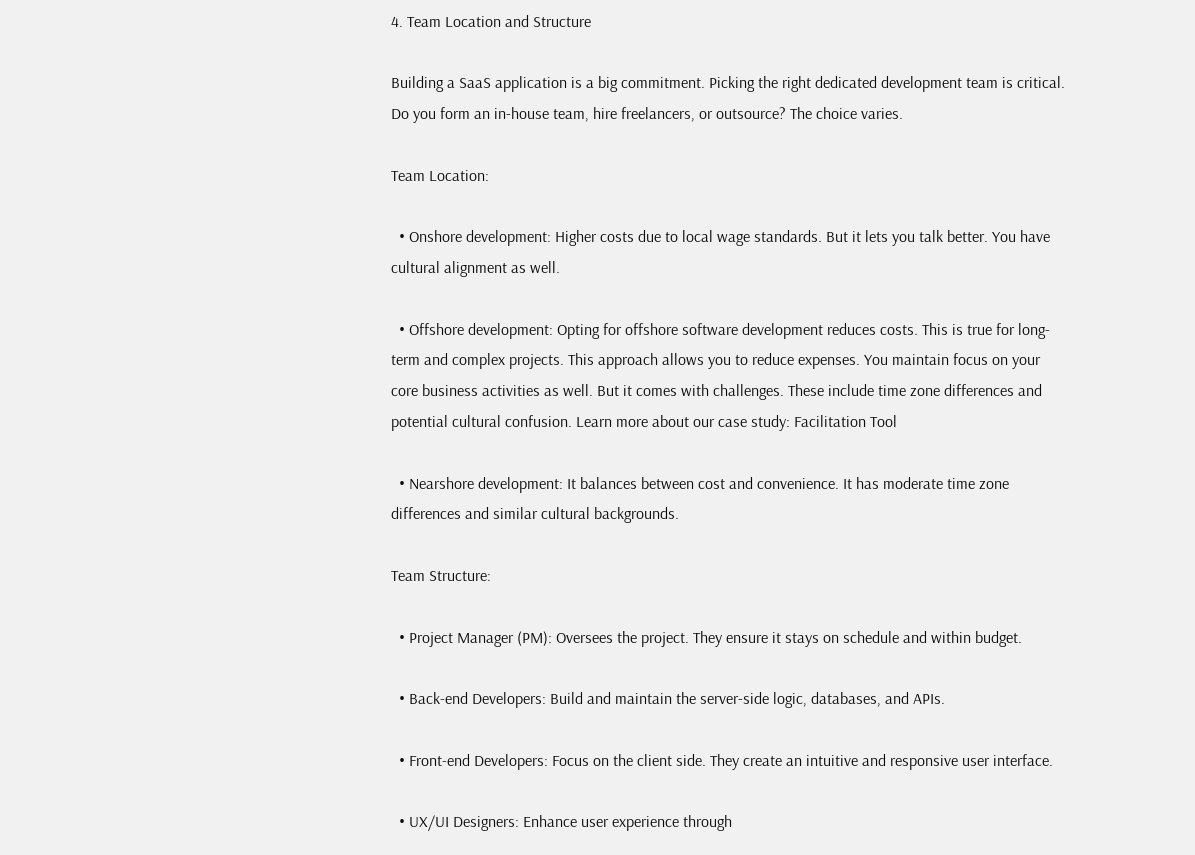4. Team Location and Structure

Building a SaaS application is a big commitment. Picking the right dedicated development team is critical. Do you form an in-house team, hire freelancers, or outsource? The choice varies.

Team Location:

  • Onshore development: Higher costs due to local wage standards. But it lets you talk better. You have cultural alignment as well.

  • Offshore development: Opting for offshore software development reduces costs. This is true for long-term and complex projects. This approach allows you to reduce expenses. You maintain focus on your core business activities as well. But it comes with challenges. These include time zone differences and potential cultural confusion. Learn more about our case study: Facilitation Tool

  • Nearshore development: It balances between cost and convenience. It has moderate time zone differences and similar cultural backgrounds.

Team Structure:

  • Project Manager (PM): Oversees the project. They ensure it stays on schedule and within budget.

  • Back-end Developers: Build and maintain the server-side logic, databases, and APIs.

  • Front-end Developers: Focus on the client side. They create an intuitive and responsive user interface.

  • UX/UI Designers: Enhance user experience through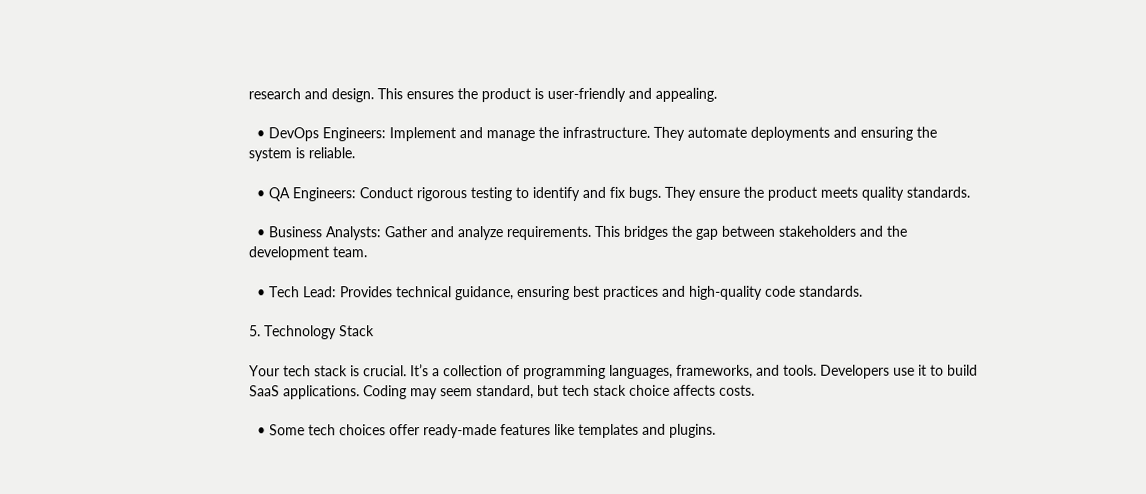research and design. This ensures the product is user-friendly and appealing.

  • DevOps Engineers: Implement and manage the infrastructure. They automate deployments and ensuring the system is reliable.

  • QA Engineers: Conduct rigorous testing to identify and fix bugs. They ensure the product meets quality standards.

  • Business Analysts: Gather and analyze requirements. This bridges the gap between stakeholders and the development team.

  • Tech Lead: Provides technical guidance, ensuring best practices and high-quality code standards.

5. Technology Stack

Your tech stack is crucial. It’s a collection of programming languages, frameworks, and tools. Developers use it to build SaaS applications. Coding may seem standard, but tech stack choice affects costs.

  • Some tech choices offer ready-made features like templates and plugins.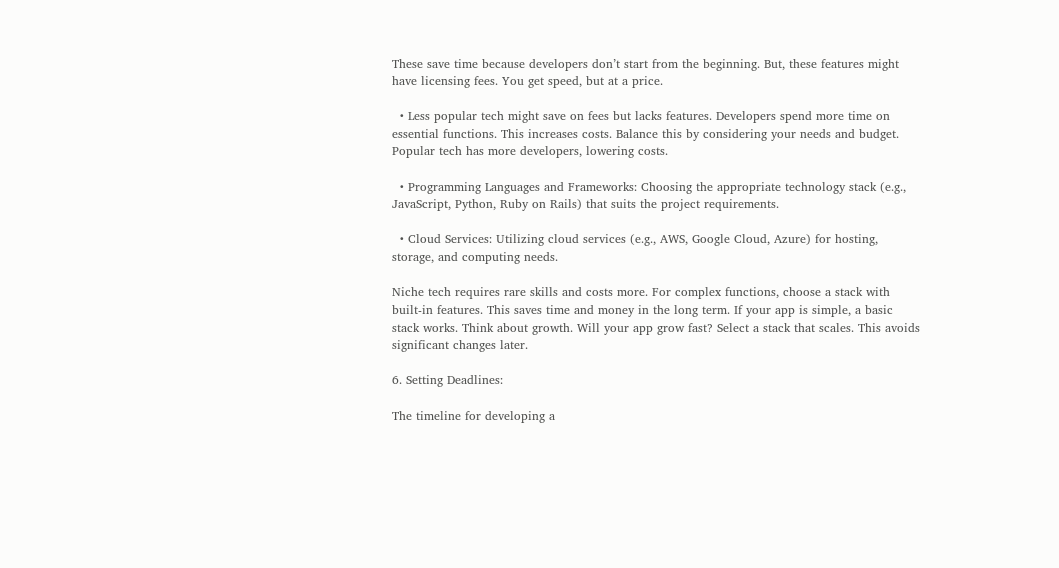These save time because developers don’t start from the beginning. But, these features might have licensing fees. You get speed, but at a price.

  • Less popular tech might save on fees but lacks features. Developers spend more time on essential functions. This increases costs. Balance this by considering your needs and budget. Popular tech has more developers, lowering costs.

  • Programming Languages and Frameworks: Choosing the appropriate technology stack (e.g., JavaScript, Python, Ruby on Rails) that suits the project requirements.

  • Cloud Services: Utilizing cloud services (e.g., AWS, Google Cloud, Azure) for hosting, storage, and computing needs.

Niche tech requires rare skills and costs more. For complex functions, choose a stack with built-in features. This saves time and money in the long term. If your app is simple, a basic stack works. Think about growth. Will your app grow fast? Select a stack that scales. This avoids significant changes later.

6. Setting Deadlines:

The timeline for developing a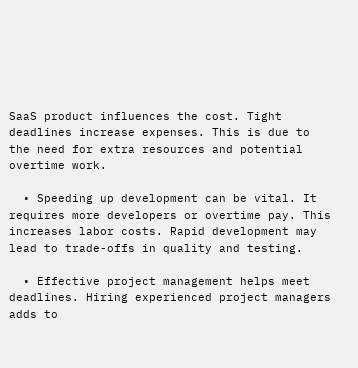SaaS product influences the cost. Tight deadlines increase expenses. This is due to the need for extra resources and potential overtime work.

  • Speeding up development can be vital. It requires more developers or overtime pay. This increases labor costs. Rapid development may lead to trade-offs in quality and testing.

  • Effective project management helps meet deadlines. Hiring experienced project managers adds to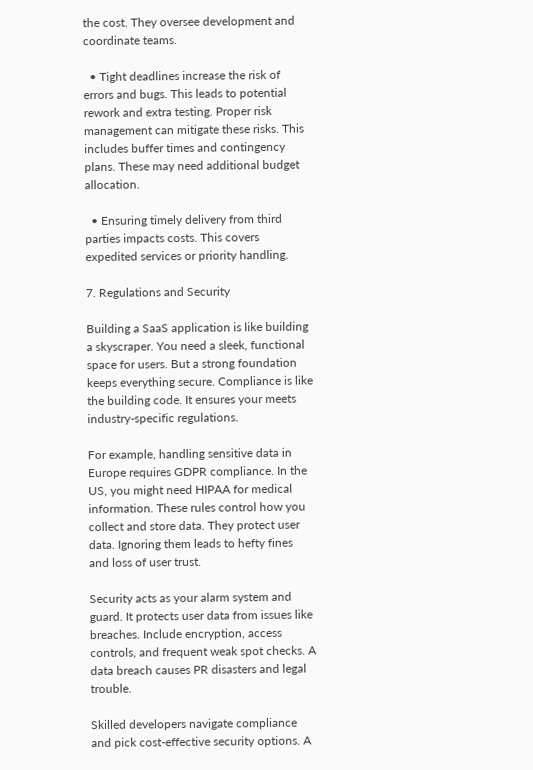the cost. They oversee development and coordinate teams.

  • Tight deadlines increase the risk of errors and bugs. This leads to potential rework and extra testing. Proper risk management can mitigate these risks. This includes buffer times and contingency plans. These may need additional budget allocation.

  • Ensuring timely delivery from third parties impacts costs. This covers expedited services or priority handling.

7. Regulations and Security

Building a SaaS application is like building a skyscraper. You need a sleek, functional space for users. But a strong foundation keeps everything secure. Compliance is like the building code. It ensures your meets industry-specific regulations.

For example, handling sensitive data in Europe requires GDPR compliance. In the US, you might need HIPAA for medical information. These rules control how you collect and store data. They protect user data. Ignoring them leads to hefty fines and loss of user trust.

Security acts as your alarm system and guard. It protects user data from issues like breaches. Include encryption, access controls, and frequent weak spot checks. A data breach causes PR disasters and legal trouble.

Skilled developers navigate compliance and pick cost-effective security options. A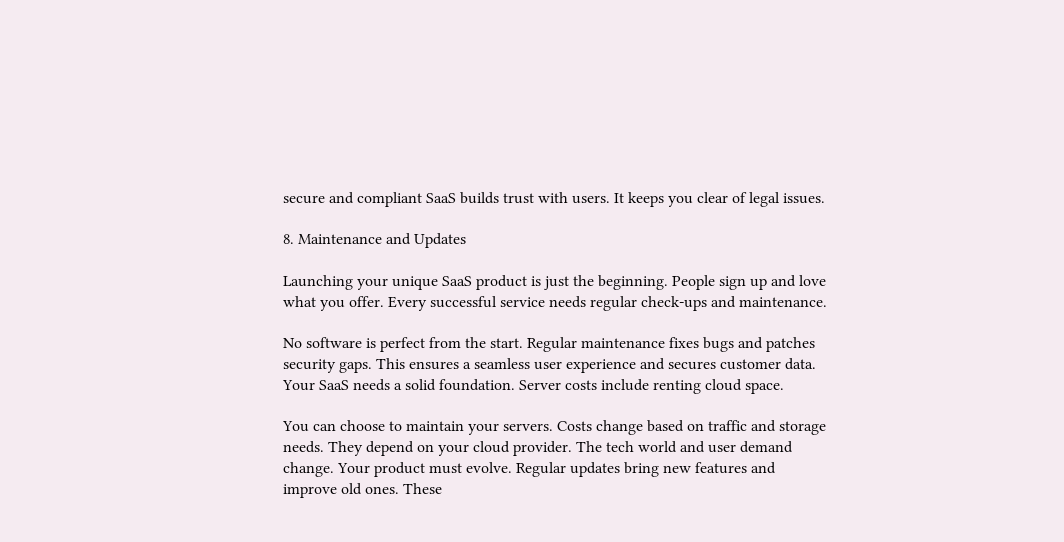secure and compliant SaaS builds trust with users. It keeps you clear of legal issues.

8. Maintenance and Updates

Launching your unique SaaS product is just the beginning. People sign up and love what you offer. Every successful service needs regular check-ups and maintenance.

No software is perfect from the start. Regular maintenance fixes bugs and patches security gaps. This ensures a seamless user experience and secures customer data. Your SaaS needs a solid foundation. Server costs include renting cloud space.

You can choose to maintain your servers. Costs change based on traffic and storage needs. They depend on your cloud provider. The tech world and user demand change. Your product must evolve. Regular updates bring new features and improve old ones. These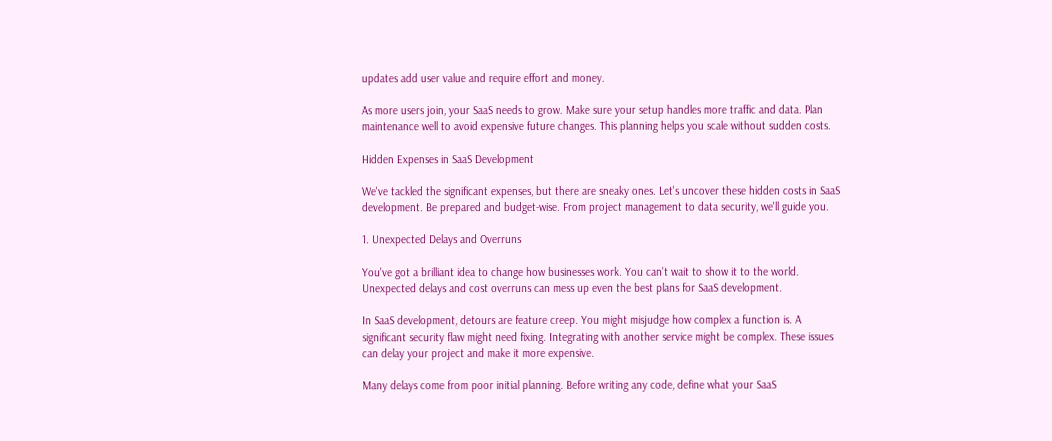updates add user value and require effort and money.

As more users join, your SaaS needs to grow. Make sure your setup handles more traffic and data. Plan maintenance well to avoid expensive future changes. This planning helps you scale without sudden costs.

Hidden Expenses in SaaS Development

We've tackled the significant expenses, but there are sneaky ones. Let's uncover these hidden costs in SaaS development. Be prepared and budget-wise. From project management to data security, we'll guide you.

1. Unexpected Delays and Overruns

You've got a brilliant idea to change how businesses work. You can't wait to show it to the world. Unexpected delays and cost overruns can mess up even the best plans for SaaS development.

In SaaS development, detours are feature creep. You might misjudge how complex a function is. A significant security flaw might need fixing. Integrating with another service might be complex. These issues can delay your project and make it more expensive.

Many delays come from poor initial planning. Before writing any code, define what your SaaS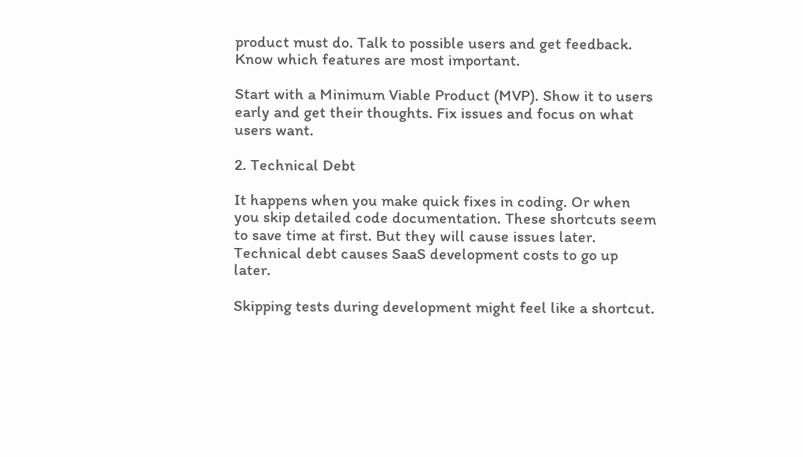product must do. Talk to possible users and get feedback. Know which features are most important.

Start with a Minimum Viable Product (MVP). Show it to users early and get their thoughts. Fix issues and focus on what users want.

2. Technical Debt

It happens when you make quick fixes in coding. Or when you skip detailed code documentation. These shortcuts seem to save time at first. But they will cause issues later. Technical debt causes SaaS development costs to go up later.

Skipping tests during development might feel like a shortcut.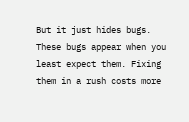But it just hides bugs. These bugs appear when you least expect them. Fixing them in a rush costs more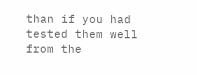than if you had tested them well from the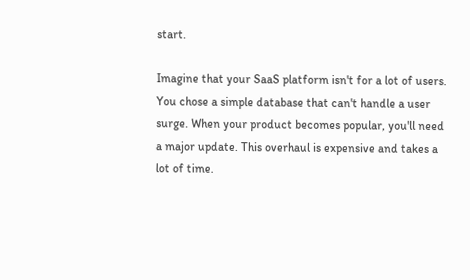start.

Imagine that your SaaS platform isn't for a lot of users. You chose a simple database that can't handle a user surge. When your product becomes popular, you'll need a major update. This overhaul is expensive and takes a lot of time.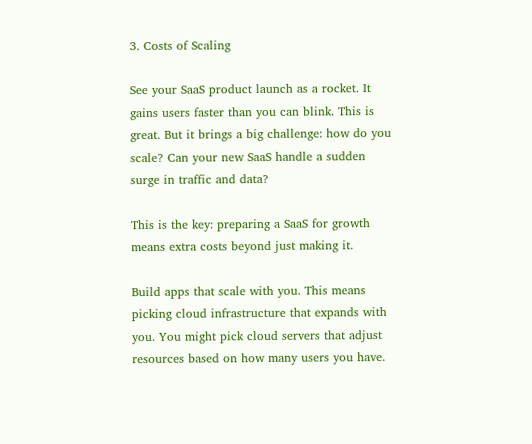3. Costs of Scaling

See your SaaS product launch as a rocket. It gains users faster than you can blink. This is great. But it brings a big challenge: how do you scale? Can your new SaaS handle a sudden surge in traffic and data?

This is the key: preparing a SaaS for growth means extra costs beyond just making it.

Build apps that scale with you. This means picking cloud infrastructure that expands with you. You might pick cloud servers that adjust resources based on how many users you have.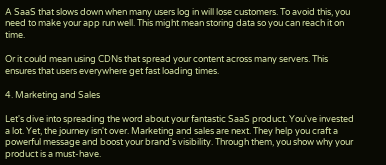A SaaS that slows down when many users log in will lose customers. To avoid this, you need to make your app run well. This might mean storing data so you can reach it on time.

Or it could mean using CDNs that spread your content across many servers. This ensures that users everywhere get fast loading times.

4. Marketing and Sales

Let's dive into spreading the word about your fantastic SaaS product. You've invested a lot. Yet, the journey isn't over. Marketing and sales are next. They help you craft a powerful message and boost your brand's visibility. Through them, you show why your product is a must-have.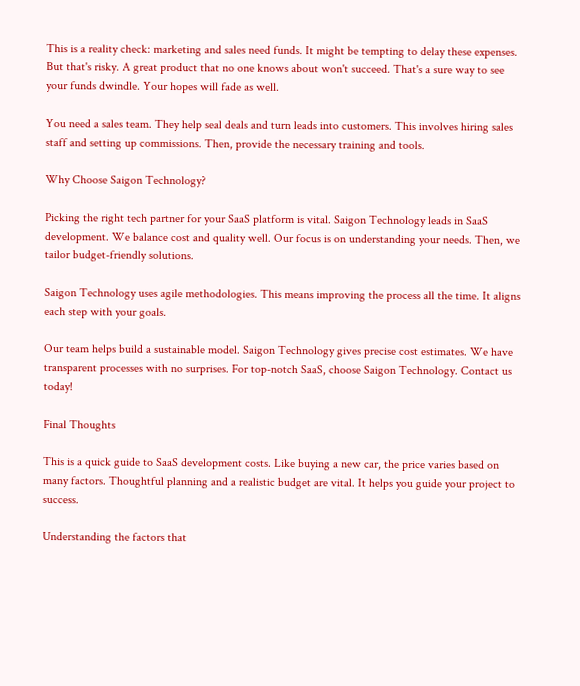This is a reality check: marketing and sales need funds. It might be tempting to delay these expenses. But that's risky. A great product that no one knows about won't succeed. That's a sure way to see your funds dwindle. Your hopes will fade as well.

You need a sales team. They help seal deals and turn leads into customers. This involves hiring sales staff and setting up commissions. Then, provide the necessary training and tools.

Why Choose Saigon Technology?

Picking the right tech partner for your SaaS platform is vital. Saigon Technology leads in SaaS development. We balance cost and quality well. Our focus is on understanding your needs. Then, we tailor budget-friendly solutions.

Saigon Technology uses agile methodologies. This means improving the process all the time. It aligns each step with your goals.

Our team helps build a sustainable model. Saigon Technology gives precise cost estimates. We have transparent processes with no surprises. For top-notch SaaS, choose Saigon Technology. Contact us today!

Final Thoughts

This is a quick guide to SaaS development costs. Like buying a new car, the price varies based on many factors. Thoughtful planning and a realistic budget are vital. It helps you guide your project to success.

Understanding the factors that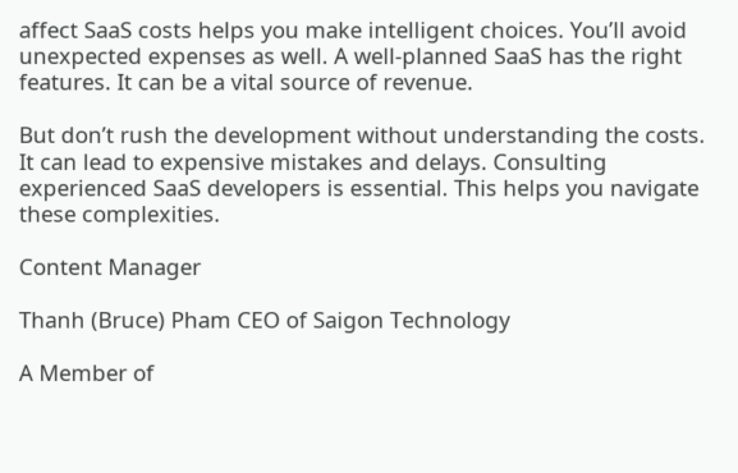affect SaaS costs helps you make intelligent choices. You’ll avoid unexpected expenses as well. A well-planned SaaS has the right features. It can be a vital source of revenue.

But don’t rush the development without understanding the costs. It can lead to expensive mistakes and delays. Consulting experienced SaaS developers is essential. This helps you navigate these complexities.

Content Manager

Thanh (Bruce) Pham CEO of Saigon Technology

A Member of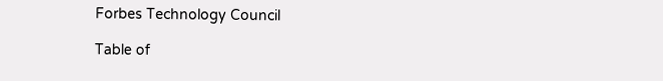Forbes Technology Council

Table of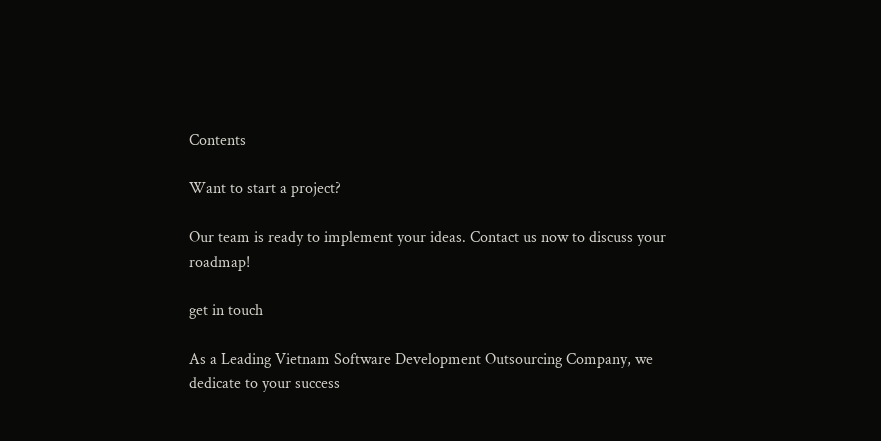Contents

Want to start a project?

Our team is ready to implement your ideas. Contact us now to discuss your roadmap!

get in touch

As a Leading Vietnam Software Development Outsourcing Company, we dedicate to your success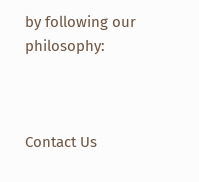by following our philosophy:



Contact Us